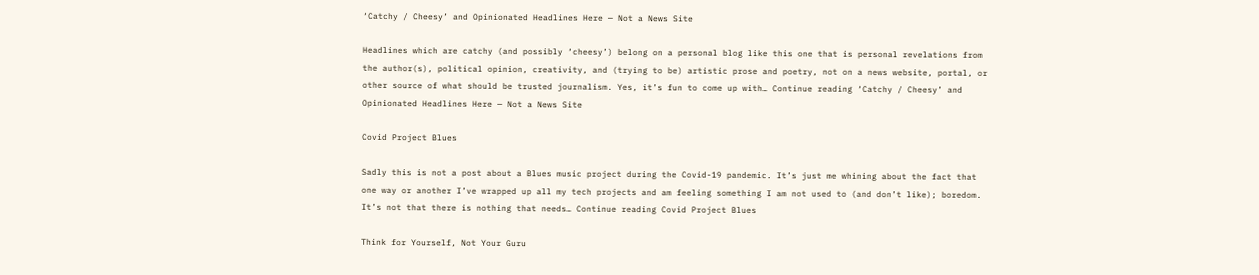‘Catchy / Cheesy’ and Opinionated Headlines Here — Not a News Site

Headlines which are catchy (and possibly ‘cheesy’) belong on a personal blog like this one that is personal revelations from the author(s), political opinion, creativity, and (trying to be) artistic prose and poetry, not on a news website, portal, or other source of what should be trusted journalism. Yes, it’s fun to come up with… Continue reading ‘Catchy / Cheesy’ and Opinionated Headlines Here — Not a News Site

Covid Project Blues

Sadly this is not a post about a Blues music project during the Covid-19 pandemic. It’s just me whining about the fact that one way or another I’ve wrapped up all my tech projects and am feeling something I am not used to (and don’t like); boredom. It’s not that there is nothing that needs… Continue reading Covid Project Blues

Think for Yourself, Not Your Guru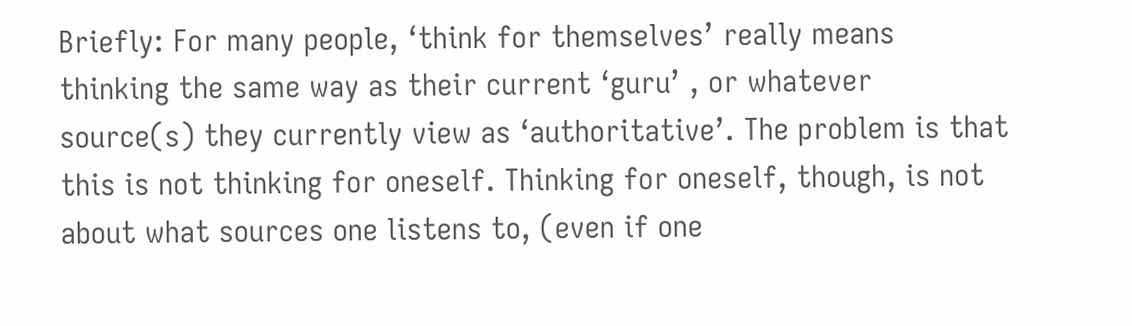Briefly: For many people, ‘think for themselves’ really means thinking the same way as their current ‘guru’ , or whatever source(s) they currently view as ‘authoritative’. The problem is that this is not thinking for oneself. Thinking for oneself, though, is not about what sources one listens to, (even if one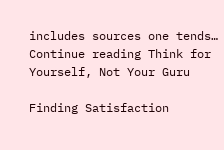includes sources one tends… Continue reading Think for Yourself, Not Your Guru

Finding Satisfaction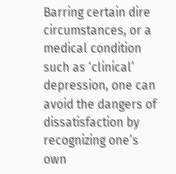Barring certain dire circumstances, or a medical condition such as ‘clinical’ depression, one can avoid the dangers of dissatisfaction by recognizing one’s own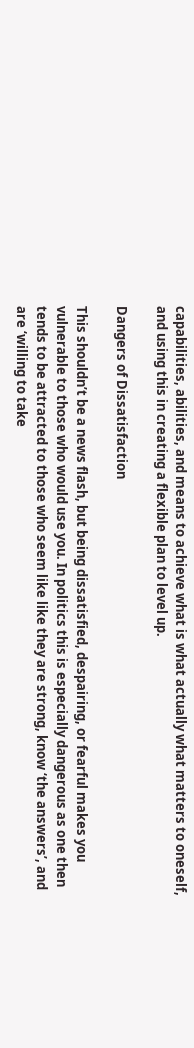capabilities, abilities, and means to achieve what is what actually what matters to oneself, and using this in creating a flexible plan to level up.

Dangers of Dissatisfaction

This shouldn’t be a news flash, but being dissatisfied, despairing, or fearful makes you vulnerable to those who would use you. In politics this is especially dangerous as one then tends to be attracted to those who seem like like they are strong, know ‘the answers’, and are ‘willing to take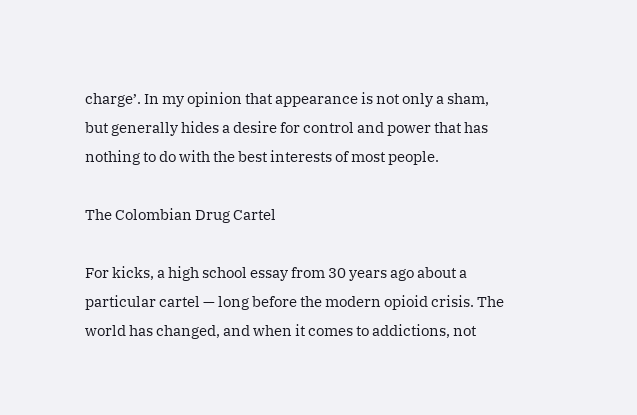charge’. In my opinion that appearance is not only a sham, but generally hides a desire for control and power that has nothing to do with the best interests of most people.

The Colombian Drug Cartel

For kicks, a high school essay from 30 years ago about a particular cartel — long before the modern opioid crisis. The world has changed, and when it comes to addictions, not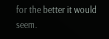for the better it would seem.